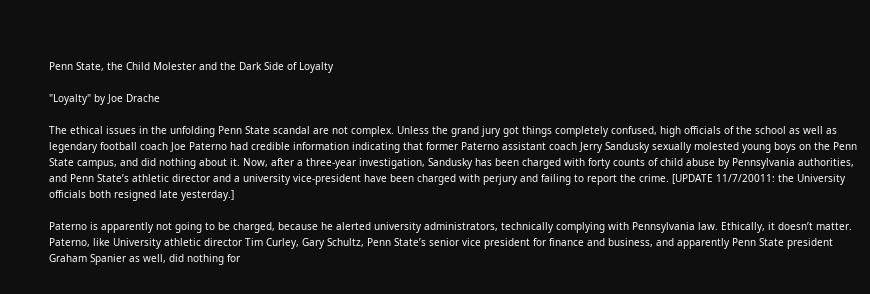Penn State, the Child Molester and the Dark Side of Loyalty

"Loyalty" by Joe Drache

The ethical issues in the unfolding Penn State scandal are not complex. Unless the grand jury got things completely confused, high officials of the school as well as legendary football coach Joe Paterno had credible information indicating that former Paterno assistant coach Jerry Sandusky sexually molested young boys on the Penn State campus, and did nothing about it. Now, after a three-year investigation, Sandusky has been charged with forty counts of child abuse by Pennsylvania authorities, and Penn State’s athletic director and a university vice-president have been charged with perjury and failing to report the crime. [UPDATE 11/7/20011: the University officials both resigned late yesterday.]

Paterno is apparently not going to be charged, because he alerted university administrators, technically complying with Pennsylvania law. Ethically, it doesn’t matter. Paterno, like University athletic director Tim Curley, Gary Schultz, Penn State’s senior vice president for finance and business, and apparently Penn State president Graham Spanier as well, did nothing for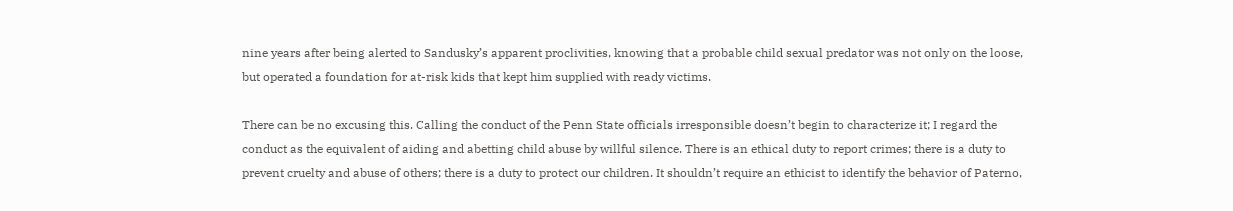nine years after being alerted to Sandusky’s apparent proclivities, knowing that a probable child sexual predator was not only on the loose, but operated a foundation for at-risk kids that kept him supplied with ready victims.

There can be no excusing this. Calling the conduct of the Penn State officials irresponsible doesn’t begin to characterize it; I regard the conduct as the equivalent of aiding and abetting child abuse by willful silence. There is an ethical duty to report crimes; there is a duty to prevent cruelty and abuse of others; there is a duty to protect our children. It shouldn’t require an ethicist to identify the behavior of Paterno,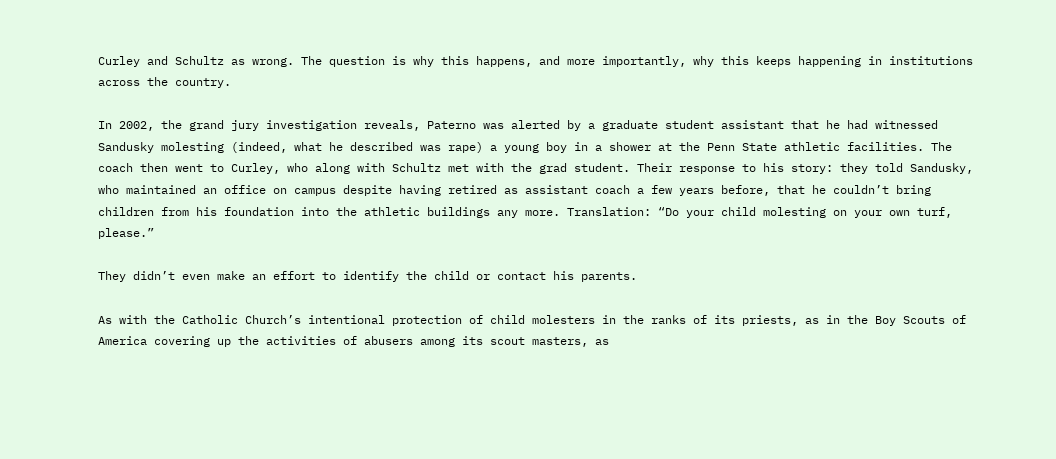Curley and Schultz as wrong. The question is why this happens, and more importantly, why this keeps happening in institutions across the country.

In 2002, the grand jury investigation reveals, Paterno was alerted by a graduate student assistant that he had witnessed Sandusky molesting (indeed, what he described was rape) a young boy in a shower at the Penn State athletic facilities. The coach then went to Curley, who along with Schultz met with the grad student. Their response to his story: they told Sandusky, who maintained an office on campus despite having retired as assistant coach a few years before, that he couldn’t bring children from his foundation into the athletic buildings any more. Translation: “Do your child molesting on your own turf, please.”

They didn’t even make an effort to identify the child or contact his parents.

As with the Catholic Church’s intentional protection of child molesters in the ranks of its priests, as in the Boy Scouts of America covering up the activities of abusers among its scout masters, as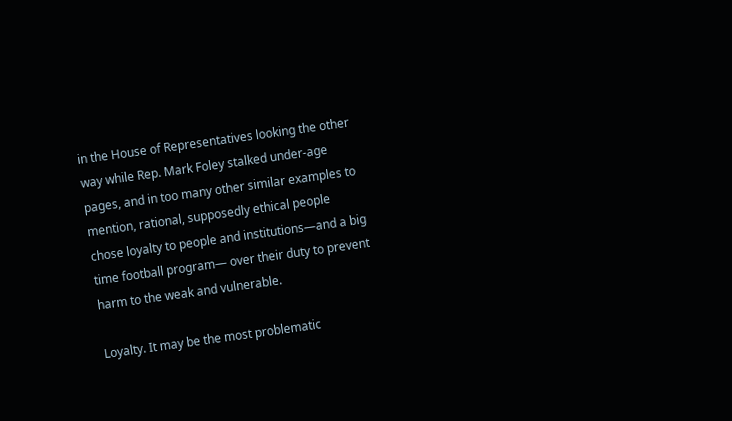in the House of Representatives looking the other way while Rep. Mark Foley stalked under-age pages, and in too many other similar examples to mention, rational, supposedly ethical people chose loyalty to people and institutions—and a big time football program— over their duty to prevent harm to the weak and vulnerable.

Loyalty. It may be the most problematic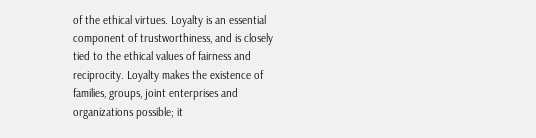of the ethical virtues. Loyalty is an essential component of trustworthiness, and is closely tied to the ethical values of fairness and reciprocity. Loyalty makes the existence of families, groups, joint enterprises and organizations possible; it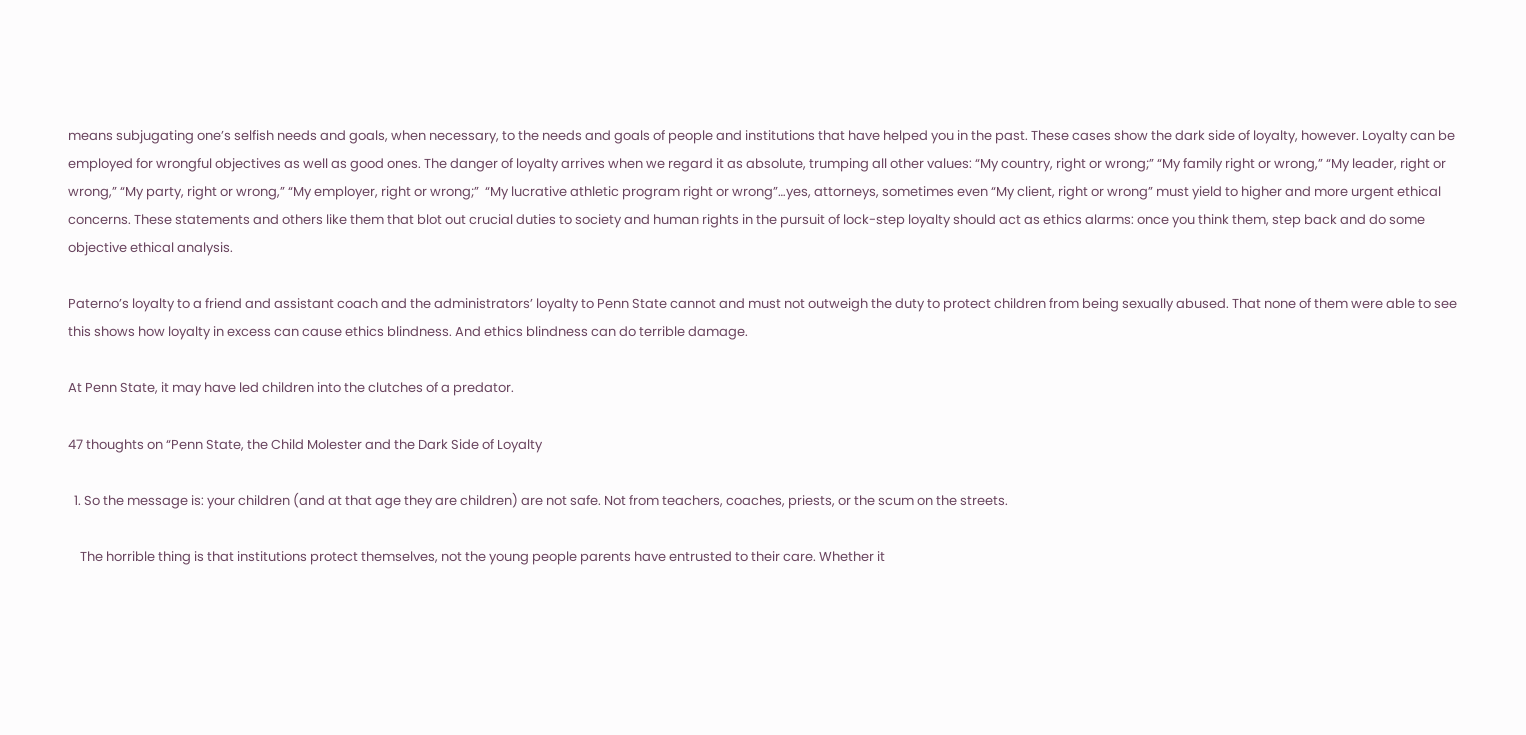means subjugating one’s selfish needs and goals, when necessary, to the needs and goals of people and institutions that have helped you in the past. These cases show the dark side of loyalty, however. Loyalty can be employed for wrongful objectives as well as good ones. The danger of loyalty arrives when we regard it as absolute, trumping all other values: “My country, right or wrong;” “My family right or wrong,” “My leader, right or wrong,” “My party, right or wrong,” “My employer, right or wrong;”  “My lucrative athletic program right or wrong”…yes, attorneys, sometimes even “My client, right or wrong” must yield to higher and more urgent ethical concerns. These statements and others like them that blot out crucial duties to society and human rights in the pursuit of lock-step loyalty should act as ethics alarms: once you think them, step back and do some objective ethical analysis.

Paterno’s loyalty to a friend and assistant coach and the administrators’ loyalty to Penn State cannot and must not outweigh the duty to protect children from being sexually abused. That none of them were able to see this shows how loyalty in excess can cause ethics blindness. And ethics blindness can do terrible damage.

At Penn State, it may have led children into the clutches of a predator.

47 thoughts on “Penn State, the Child Molester and the Dark Side of Loyalty

  1. So the message is: your children (and at that age they are children) are not safe. Not from teachers, coaches, priests, or the scum on the streets.

    The horrible thing is that institutions protect themselves, not the young people parents have entrusted to their care. Whether it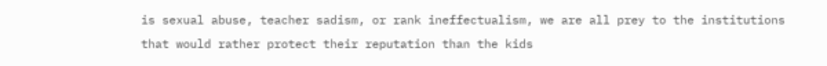is sexual abuse, teacher sadism, or rank ineffectualism, we are all prey to the institutions that would rather protect their reputation than the kids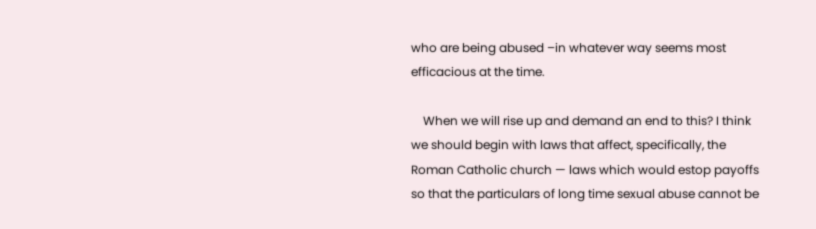who are being abused –in whatever way seems most efficacious at the time.

    When we will rise up and demand an end to this? I think we should begin with laws that affect, specifically, the Roman Catholic church — laws which would estop payoffs so that the particulars of long time sexual abuse cannot be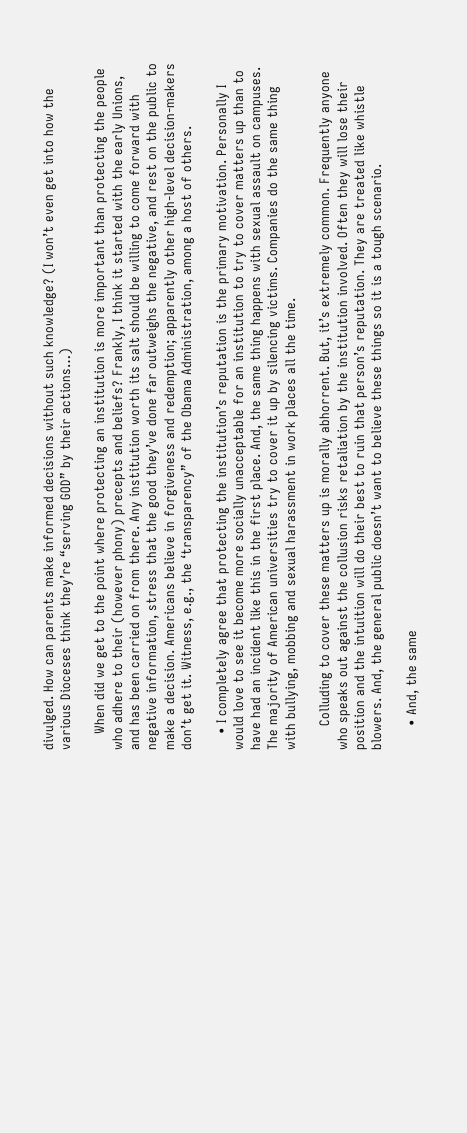divulged. How can parents make informed decisions without such knowledge? (I won’t even get into how the various Dioceses think they’re “serving GOD” by their actions…)

    When did we get to the point where protecting an institution is more important than protecting the people who adhere to their (however phony) precepts and beliefs? Frankly, I think it started with the early Unions, and has been carried on from there. Any institution worth its salt should be willing to come forward with negative information, stress that the good they’ve done far outweighs the negative, and rest on the public to make a decision. Americans believe in forgiveness and redemption; apparently other high-level decision-makers don’t get it. Witness, e.g., the ‘transparency” of the Obama Administration, among a host of others.

    • I completely agree that protecting the institution’s reputation is the primary motivation. Personally I would love to see it become more socially unacceptable for an institution to try to cover matters up than to have had an incident like this in the first place. And, the same thing happens with sexual assault on campuses. The majority of American universities try to cover it up by silencing victims. Companies do the same thing with bullying, mobbing and sexual harassment in work places all the time.

      Colluding to cover these matters up is morally abhorrent. But, it’s extremely common. Frequently anyone who speaks out against the collusion risks retaliation by the institution involved. Often they will lose their position and the intuition will do their best to ruin that person’s reputation. They are treated like whistle blowers. And, the general public doesn’t want to believe these things so it is a tough scenario.

      • And, the same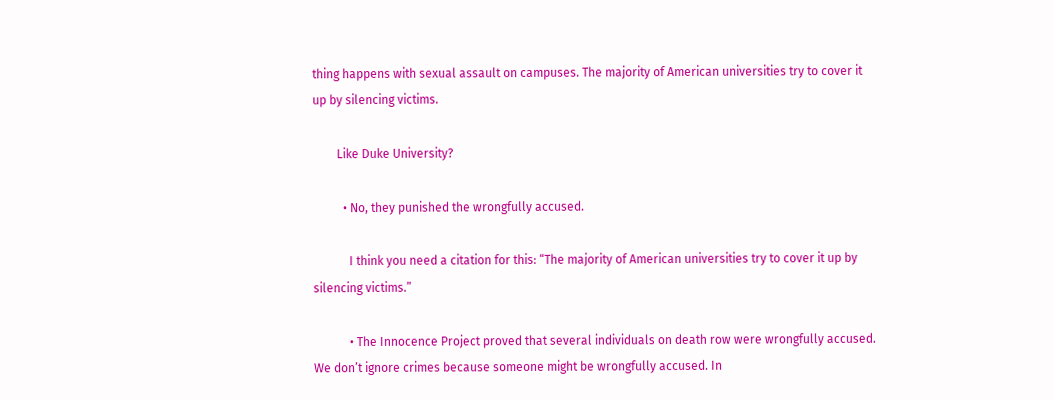thing happens with sexual assault on campuses. The majority of American universities try to cover it up by silencing victims.

        Like Duke University?

          • No, they punished the wrongfully accused.

            I think you need a citation for this: “The majority of American universities try to cover it up by silencing victims.”

            • The Innocence Project proved that several individuals on death row were wrongfully accused. We don’t ignore crimes because someone might be wrongfully accused. In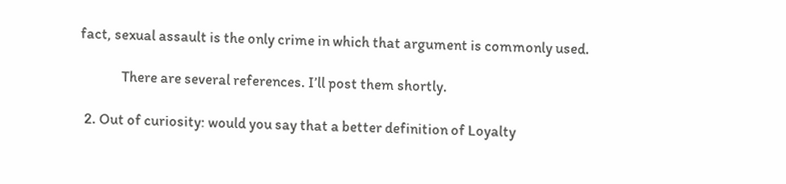fact, sexual assault is the only crime in which that argument is commonly used.

              There are several references. I’ll post them shortly.

  2. Out of curiosity: would you say that a better definition of Loyalty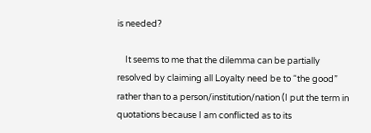is needed?

    It seems to me that the dilemma can be partially resolved by claiming all Loyalty need be to “the good” rather than to a person/institution/nation (I put the term in quotations because I am conflicted as to its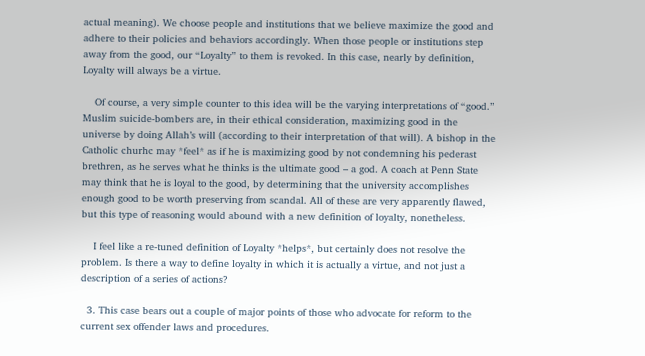actual meaning). We choose people and institutions that we believe maximize the good and adhere to their policies and behaviors accordingly. When those people or institutions step away from the good, our “Loyalty” to them is revoked. In this case, nearly by definition, Loyalty will always be a virtue.

    Of course, a very simple counter to this idea will be the varying interpretations of “good.” Muslim suicide-bombers are, in their ethical consideration, maximizing good in the universe by doing Allah’s will (according to their interpretation of that will). A bishop in the Catholic churhc may *feel* as if he is maximizing good by not condemning his pederast brethren, as he serves what he thinks is the ultimate good – a god. A coach at Penn State may think that he is loyal to the good, by determining that the university accomplishes enough good to be worth preserving from scandal. All of these are very apparently flawed, but this type of reasoning would abound with a new definition of loyalty, nonetheless.

    I feel like a re-tuned definition of Loyalty *helps*, but certainly does not resolve the problem. Is there a way to define loyalty in which it is actually a virtue, and not just a description of a series of actions?

  3. This case bears out a couple of major points of those who advocate for reform to the current sex offender laws and procedures.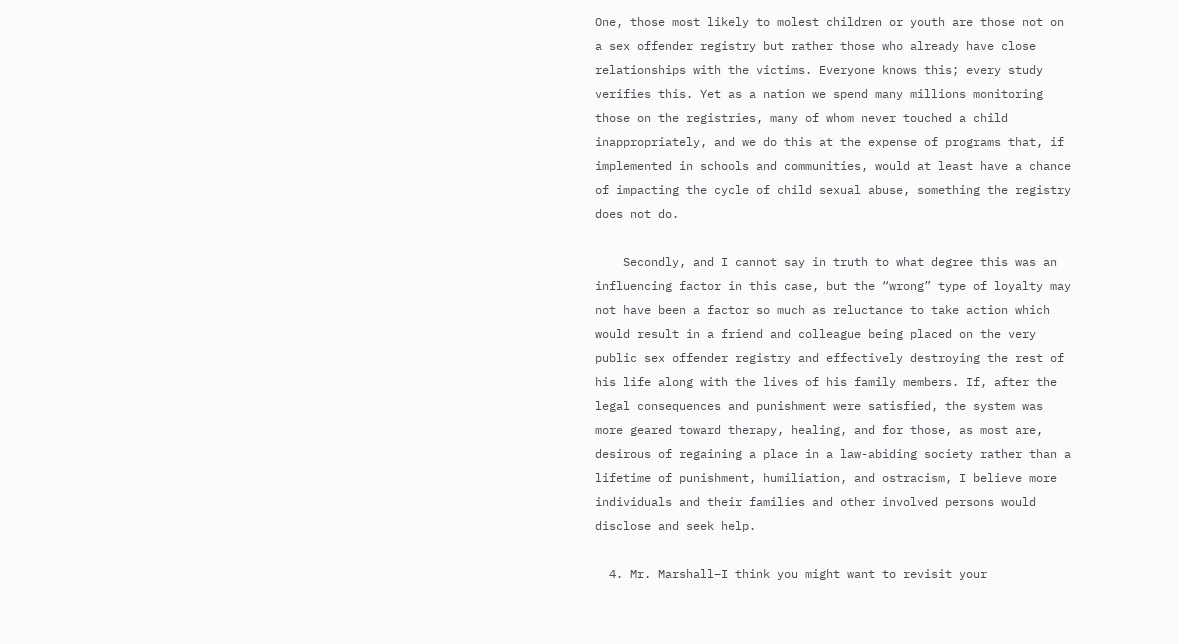One, those most likely to molest children or youth are those not on a sex offender registry but rather those who already have close relationships with the victims. Everyone knows this; every study verifies this. Yet as a nation we spend many millions monitoring those on the registries, many of whom never touched a child inappropriately, and we do this at the expense of programs that, if implemented in schools and communities, would at least have a chance of impacting the cycle of child sexual abuse, something the registry does not do.

    Secondly, and I cannot say in truth to what degree this was an influencing factor in this case, but the “wrong” type of loyalty may not have been a factor so much as reluctance to take action which would result in a friend and colleague being placed on the very public sex offender registry and effectively destroying the rest of his life along with the lives of his family members. If, after the legal consequences and punishment were satisfied, the system was more geared toward therapy, healing, and for those, as most are, desirous of regaining a place in a law-abiding society rather than a lifetime of punishment, humiliation, and ostracism, I believe more individuals and their families and other involved persons would disclose and seek help.

  4. Mr. Marshall–I think you might want to revisit your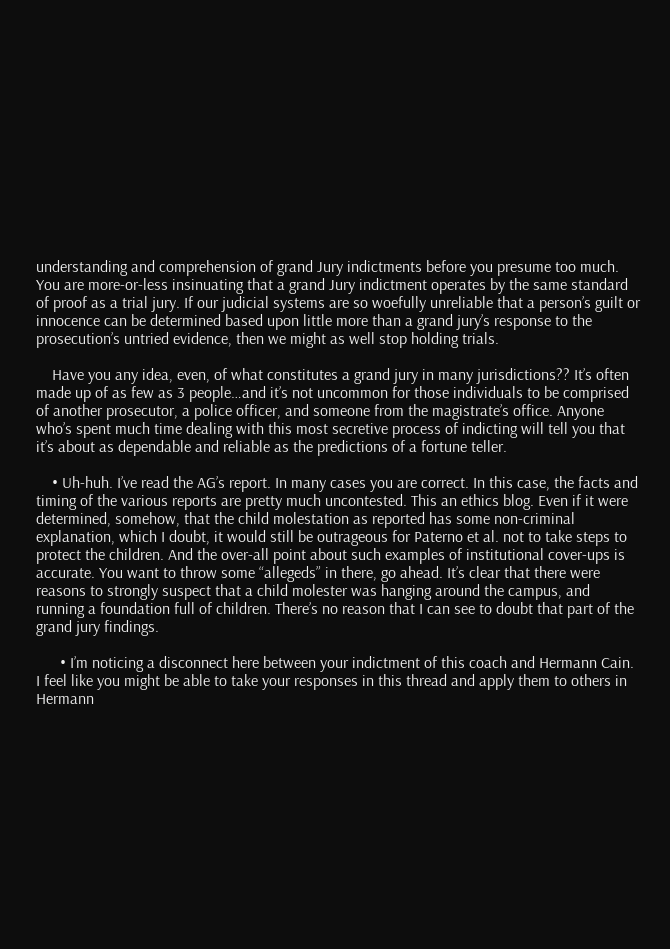understanding and comprehension of grand Jury indictments before you presume too much. You are more-or-less insinuating that a grand Jury indictment operates by the same standard of proof as a trial jury. If our judicial systems are so woefully unreliable that a person’s guilt or innocence can be determined based upon little more than a grand jury’s response to the prosecution’s untried evidence, then we might as well stop holding trials.

    Have you any idea, even, of what constitutes a grand jury in many jurisdictions?? It’s often made up of as few as 3 people…and it’s not uncommon for those individuals to be comprised of another prosecutor, a police officer, and someone from the magistrate’s office. Anyone who’s spent much time dealing with this most secretive process of indicting will tell you that it’s about as dependable and reliable as the predictions of a fortune teller.

    • Uh-huh. I’ve read the AG’s report. In many cases you are correct. In this case, the facts and timing of the various reports are pretty much uncontested. This an ethics blog. Even if it were determined, somehow, that the child molestation as reported has some non-criminal explanation, which I doubt, it would still be outrageous for Paterno et al. not to take steps to protect the children. And the over-all point about such examples of institutional cover-ups is accurate. You want to throw some “allegeds” in there, go ahead. It’s clear that there were reasons to strongly suspect that a child molester was hanging around the campus, and running a foundation full of children. There’s no reason that I can see to doubt that part of the grand jury findings.

      • I’m noticing a disconnect here between your indictment of this coach and Hermann Cain. I feel like you might be able to take your responses in this thread and apply them to others in Hermann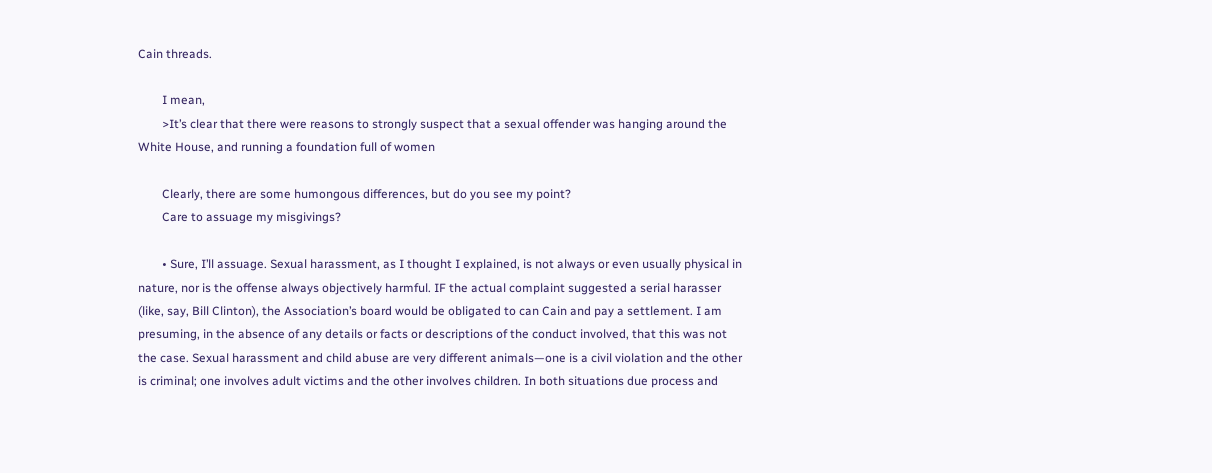Cain threads.

        I mean,
        >It’s clear that there were reasons to strongly suspect that a sexual offender was hanging around the White House, and running a foundation full of women

        Clearly, there are some humongous differences, but do you see my point?
        Care to assuage my misgivings?

        • Sure, I’ll assuage. Sexual harassment, as I thought I explained, is not always or even usually physical in nature, nor is the offense always objectively harmful. IF the actual complaint suggested a serial harasser (like, say, Bill Clinton), the Association’s board would be obligated to can Cain and pay a settlement. I am presuming, in the absence of any details or facts or descriptions of the conduct involved, that this was not the case. Sexual harassment and child abuse are very different animals—one is a civil violation and the other is criminal; one involves adult victims and the other involves children. In both situations due process and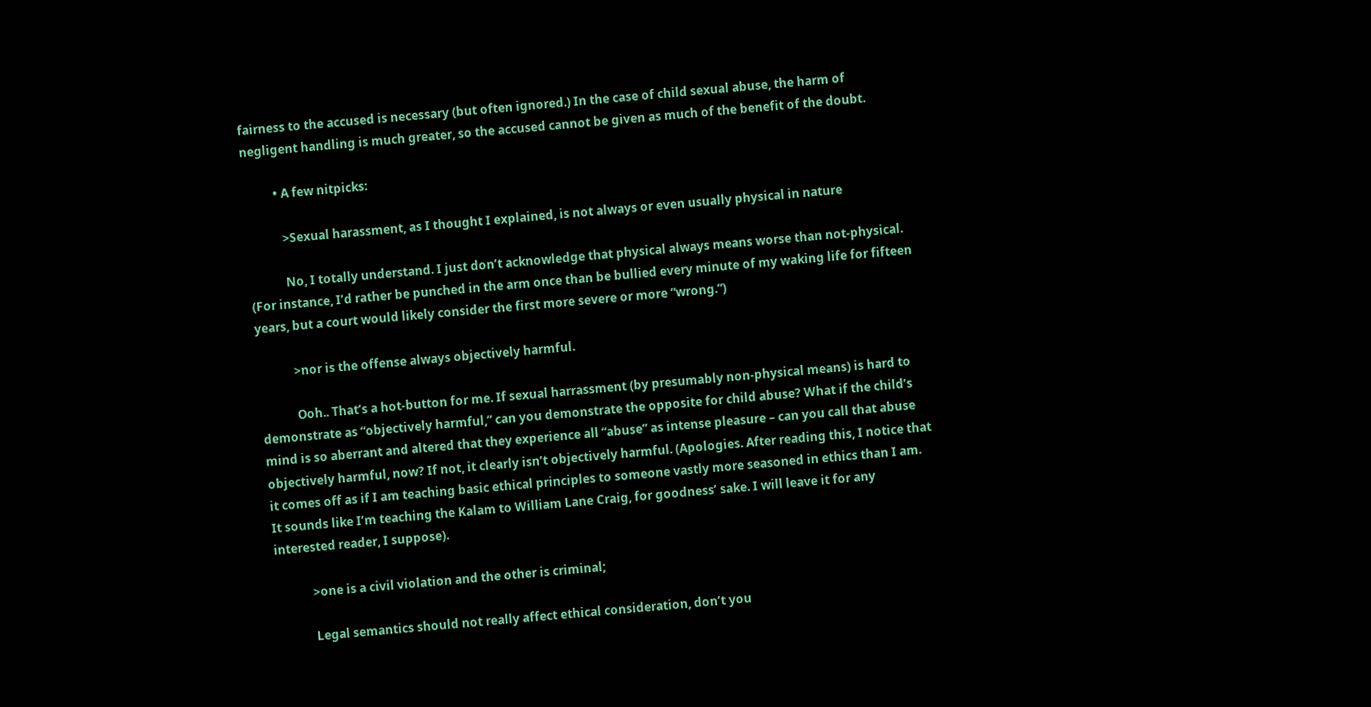fairness to the accused is necessary (but often ignored.) In the case of child sexual abuse, the harm of negligent handling is much greater, so the accused cannot be given as much of the benefit of the doubt.

          • A few nitpicks:

            >Sexual harassment, as I thought I explained, is not always or even usually physical in nature

            No, I totally understand. I just don’t acknowledge that physical always means worse than not-physical. (For instance, I’d rather be punched in the arm once than be bullied every minute of my waking life for fifteen years, but a court would likely consider the first more severe or more “wrong.”)

            >nor is the offense always objectively harmful.

            Ooh.. That’s a hot-button for me. If sexual harrassment (by presumably non-physical means) is hard to demonstrate as “objectively harmful,” can you demonstrate the opposite for child abuse? What if the child’s mind is so aberrant and altered that they experience all “abuse” as intense pleasure – can you call that abuse objectively harmful, now? If not, it clearly isn’t objectively harmful. (Apologies. After reading this, I notice that it comes off as if I am teaching basic ethical principles to someone vastly more seasoned in ethics than I am. It sounds like I’m teaching the Kalam to William Lane Craig, for goodness’ sake. I will leave it for any interested reader, I suppose).

            >one is a civil violation and the other is criminal;

            Legal semantics should not really affect ethical consideration, don’t you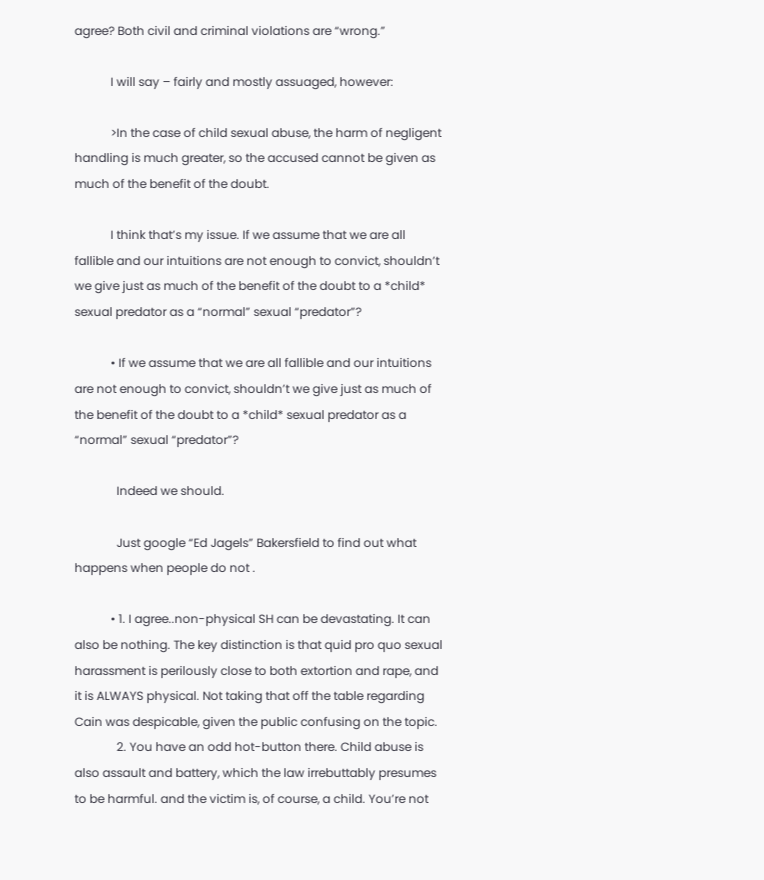agree? Both civil and criminal violations are “wrong.”

            I will say – fairly and mostly assuaged, however:

            >In the case of child sexual abuse, the harm of negligent handling is much greater, so the accused cannot be given as much of the benefit of the doubt.

            I think that’s my issue. If we assume that we are all fallible and our intuitions are not enough to convict, shouldn’t we give just as much of the benefit of the doubt to a *child* sexual predator as a “normal” sexual “predator”?

            • If we assume that we are all fallible and our intuitions are not enough to convict, shouldn’t we give just as much of the benefit of the doubt to a *child* sexual predator as a “normal” sexual “predator”?

              Indeed we should.

              Just google “Ed Jagels” Bakersfield to find out what happens when people do not .

            • 1. I agree..non-physical SH can be devastating. It can also be nothing. The key distinction is that quid pro quo sexual harassment is perilously close to both extortion and rape, and it is ALWAYS physical. Not taking that off the table regarding Cain was despicable, given the public confusing on the topic.
              2. You have an odd hot-button there. Child abuse is also assault and battery, which the law irrebuttably presumes to be harmful. and the victim is, of course, a child. You’re not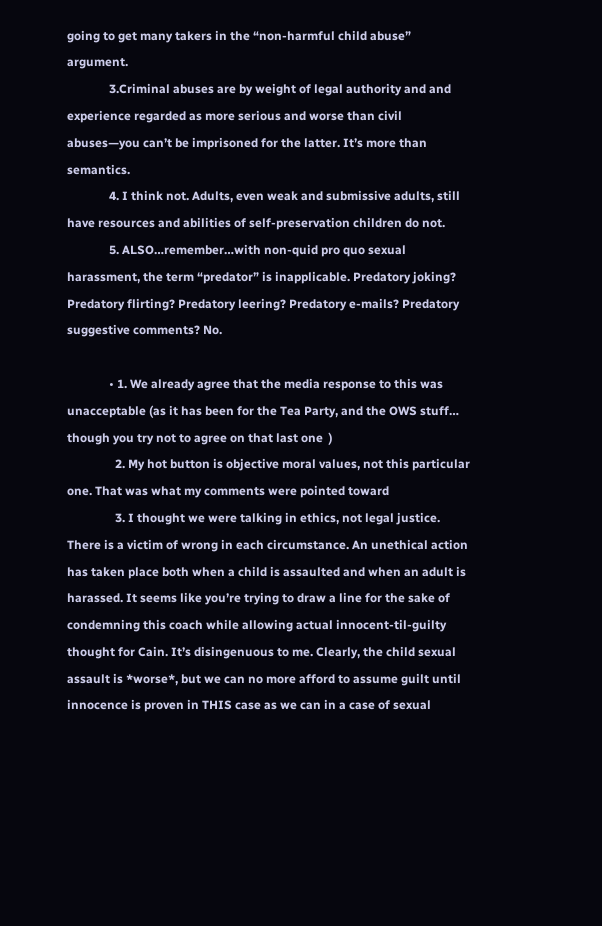going to get many takers in the “non-harmful child abuse” argument.
              3.Criminal abuses are by weight of legal authority and and experience regarded as more serious and worse than civil abuses—you can’t be imprisoned for the latter. It’s more than semantics.
              4. I think not. Adults, even weak and submissive adults, still have resources and abilities of self-preservation children do not.
              5. ALSO…remember…with non-quid pro quo sexual harassment, the term “predator” is inapplicable. Predatory joking? Predatory flirting? Predatory leering? Predatory e-mails? Predatory suggestive comments? No.

              • 1. We already agree that the media response to this was unacceptable (as it has been for the Tea Party, and the OWS stuff… though you try not to agree on that last one  )
                2. My hot button is objective moral values, not this particular one. That was what my comments were pointed toward
                3. I thought we were talking in ethics, not legal justice. There is a victim of wrong in each circumstance. An unethical action has taken place both when a child is assaulted and when an adult is harassed. It seems like you’re trying to draw a line for the sake of condemning this coach while allowing actual innocent-til-guilty thought for Cain. It’s disingenuous to me. Clearly, the child sexual assault is *worse*, but we can no more afford to assume guilt until innocence is proven in THIS case as we can in a case of sexual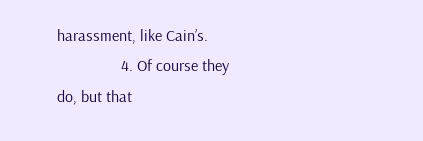harassment, like Cain’s.
                4. Of course they do, but that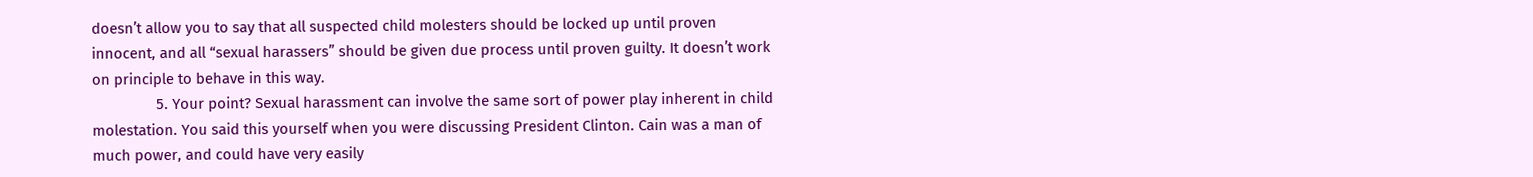doesn’t allow you to say that all suspected child molesters should be locked up until proven innocent, and all “sexual harassers” should be given due process until proven guilty. It doesn’t work on principle to behave in this way.
                5. Your point? Sexual harassment can involve the same sort of power play inherent in child molestation. You said this yourself when you were discussing President Clinton. Cain was a man of much power, and could have very easily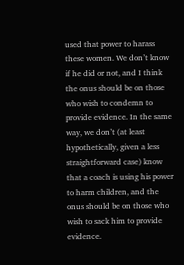used that power to harass these women. We don’t know if he did or not, and I think the onus should be on those who wish to condemn to provide evidence. In the same way, we don’t (at least hypothetically, given a less straightforward case) know that a coach is using his power to harm children, and the onus should be on those who wish to sack him to provide evidence.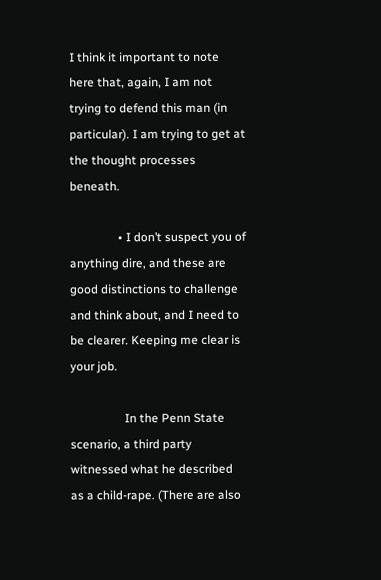I think it important to note here that, again, I am not trying to defend this man (in particular). I am trying to get at the thought processes beneath.

                • I don’t suspect you of anything dire, and these are good distinctions to challenge and think about, and I need to be clearer. Keeping me clear is your job.

                  In the Penn State scenario, a third party witnessed what he described as a child-rape. (There are also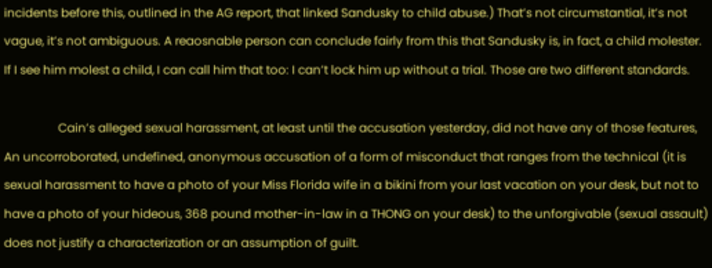incidents before this, outlined in the AG report, that linked Sandusky to child abuse.) That’s not circumstantial, it’s not vague, it’s not ambiguous. A reaosnable person can conclude fairly from this that Sandusky is, in fact, a child molester. If I see him molest a child, I can call him that too: I can’t lock him up without a trial. Those are two different standards.

                  Cain’s alleged sexual harassment, at least until the accusation yesterday, did not have any of those features, An uncorroborated, undefined, anonymous accusation of a form of misconduct that ranges from the technical (it is sexual harassment to have a photo of your Miss Florida wife in a bikini from your last vacation on your desk, but not to have a photo of your hideous, 368 pound mother-in-law in a THONG on your desk) to the unforgivable (sexual assault) does not justify a characterization or an assumption of guilt.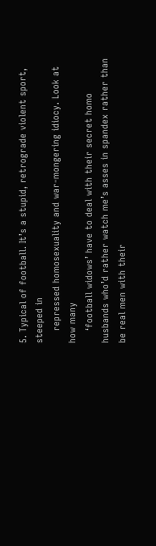5. Typical of football. It’s a stupid, retrograde violent sport, steeped in
    repressed homosexuality and war-mongering idiocy. Look at how many
    ‘football widows’ have to deal with their secret homo husbands who’d rather watch me’s asses in spandex rather than be real men with their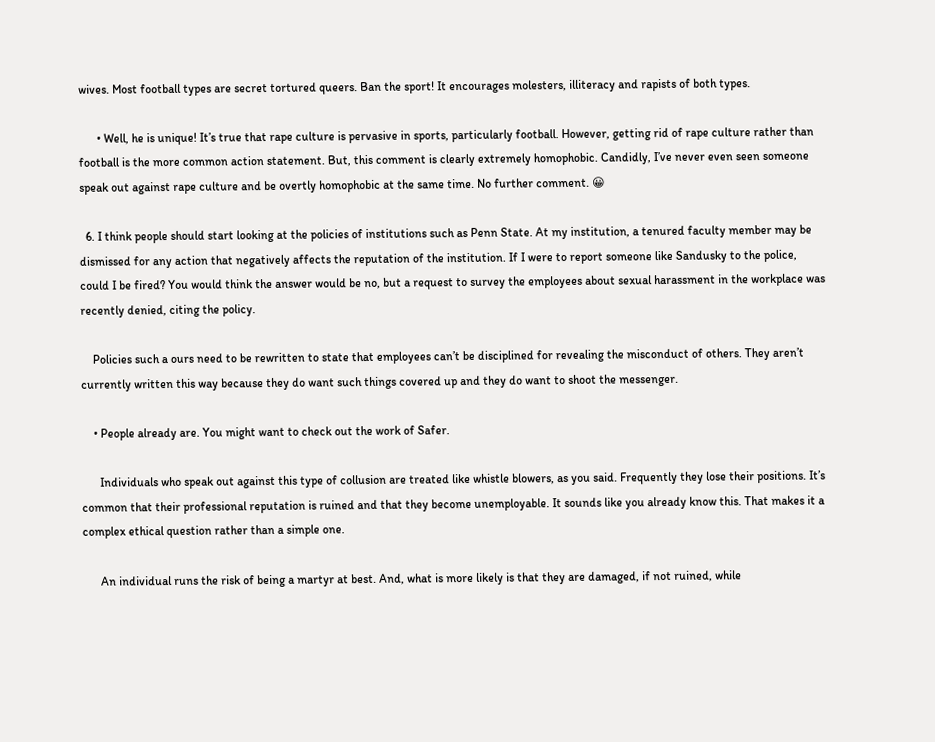wives. Most football types are secret tortured queers. Ban the sport! It encourages molesters, illiteracy and rapists of both types.

      • Well, he is unique! It’s true that rape culture is pervasive in sports, particularly football. However, getting rid of rape culture rather than football is the more common action statement. But, this comment is clearly extremely homophobic. Candidly, I’ve never even seen someone speak out against rape culture and be overtly homophobic at the same time. No further comment. 😀

  6. I think people should start looking at the policies of institutions such as Penn State. At my institution, a tenured faculty member may be dismissed for any action that negatively affects the reputation of the institution. If I were to report someone like Sandusky to the police, could I be fired? You would think the answer would be no, but a request to survey the employees about sexual harassment in the workplace was recently denied, citing the policy.

    Policies such a ours need to be rewritten to state that employees can’t be disciplined for revealing the misconduct of others. They aren’t currently written this way because they do want such things covered up and they do want to shoot the messenger.

    • People already are. You might want to check out the work of Safer.

      Individuals who speak out against this type of collusion are treated like whistle blowers, as you said. Frequently they lose their positions. It’s common that their professional reputation is ruined and that they become unemployable. It sounds like you already know this. That makes it a complex ethical question rather than a simple one.

      An individual runs the risk of being a martyr at best. And, what is more likely is that they are damaged, if not ruined, while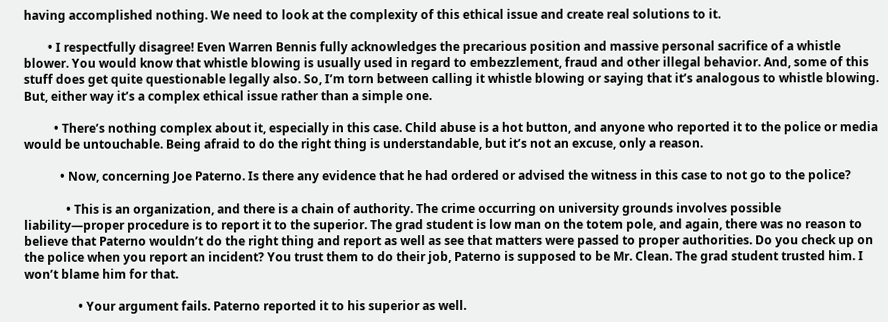having accomplished nothing. We need to look at the complexity of this ethical issue and create real solutions to it.

        • I respectfully disagree! Even Warren Bennis fully acknowledges the precarious position and massive personal sacrifice of a whistle blower. You would know that whistle blowing is usually used in regard to embezzlement, fraud and other illegal behavior. And, some of this stuff does get quite questionable legally also. So, I’m torn between calling it whistle blowing or saying that it’s analogous to whistle blowing. But, either way it’s a complex ethical issue rather than a simple one.

          • There’s nothing complex about it, especially in this case. Child abuse is a hot button, and anyone who reported it to the police or media would be untouchable. Being afraid to do the right thing is understandable, but it’s not an excuse, only a reason.

            • Now, concerning Joe Paterno. Is there any evidence that he had ordered or advised the witness in this case to not go to the police?

              • This is an organization, and there is a chain of authority. The crime occurring on university grounds involves possible liability—proper procedure is to report it to the superior. The grad student is low man on the totem pole, and again, there was no reason to believe that Paterno wouldn’t do the right thing and report as well as see that matters were passed to proper authorities. Do you check up on the police when you report an incident? You trust them to do their job, Paterno is supposed to be Mr. Clean. The grad student trusted him. I won’t blame him for that.

                  • Your argument fails. Paterno reported it to his superior as well.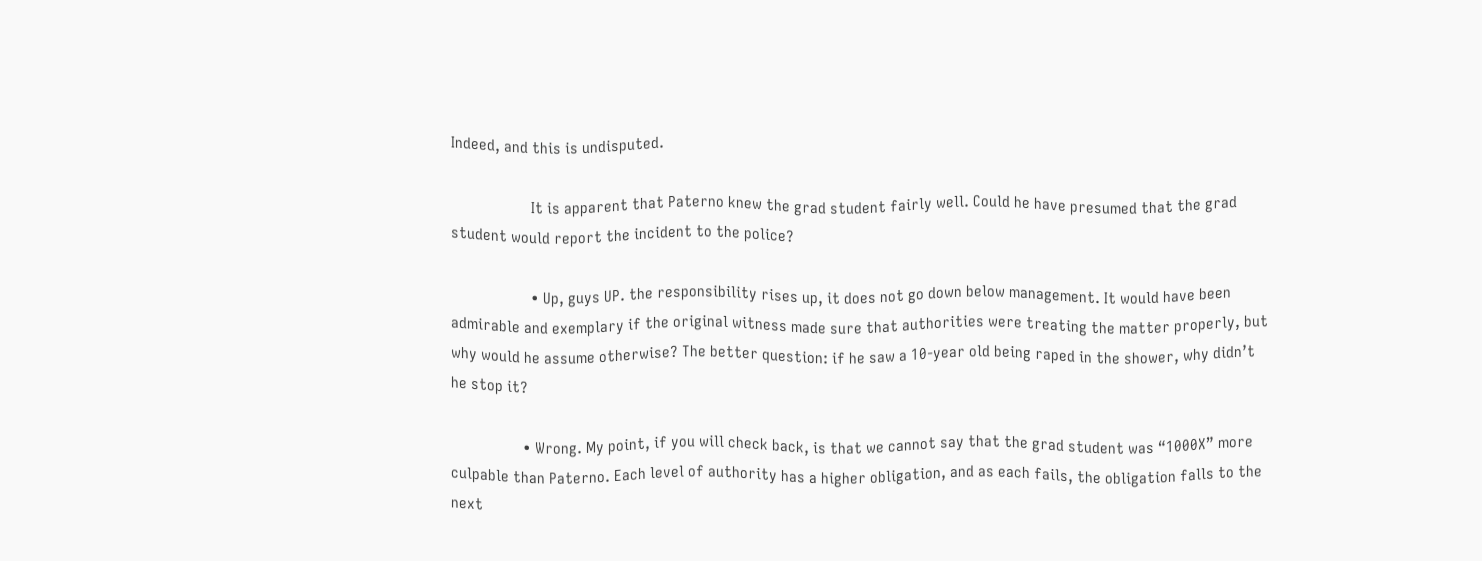Indeed, and this is undisputed.

                    It is apparent that Paterno knew the grad student fairly well. Could he have presumed that the grad student would report the incident to the police?

                    • Up, guys UP. the responsibility rises up, it does not go down below management. It would have been admirable and exemplary if the original witness made sure that authorities were treating the matter properly, but why would he assume otherwise? The better question: if he saw a 10-year old being raped in the shower, why didn’t he stop it?

                  • Wrong. My point, if you will check back, is that we cannot say that the grad student was “1000X” more culpable than Paterno. Each level of authority has a higher obligation, and as each fails, the obligation falls to the next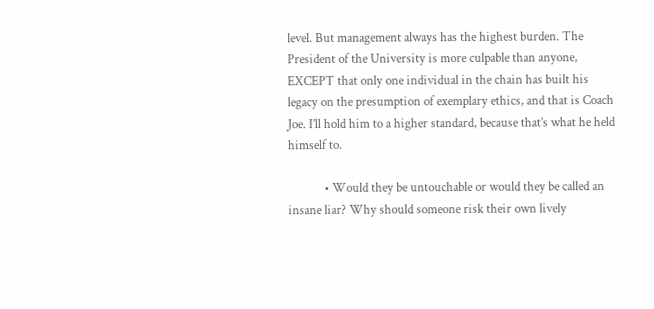level. But management always has the highest burden. The President of the University is more culpable than anyone, EXCEPT that only one individual in the chain has built his legacy on the presumption of exemplary ethics, and that is Coach Joe. I’ll hold him to a higher standard, because that’s what he held himself to.

            • Would they be untouchable or would they be called an insane liar? Why should someone risk their own lively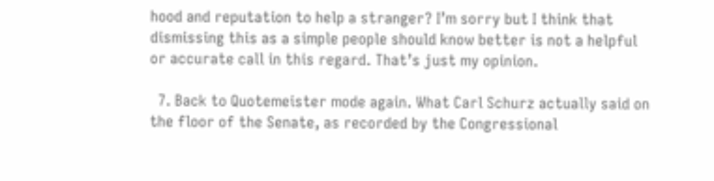hood and reputation to help a stranger? I’m sorry but I think that dismissing this as a simple people should know better is not a helpful or accurate call in this regard. That’s just my opinion.

  7. Back to Quotemeister mode again. What Carl Schurz actually said on the floor of the Senate, as recorded by the Congressional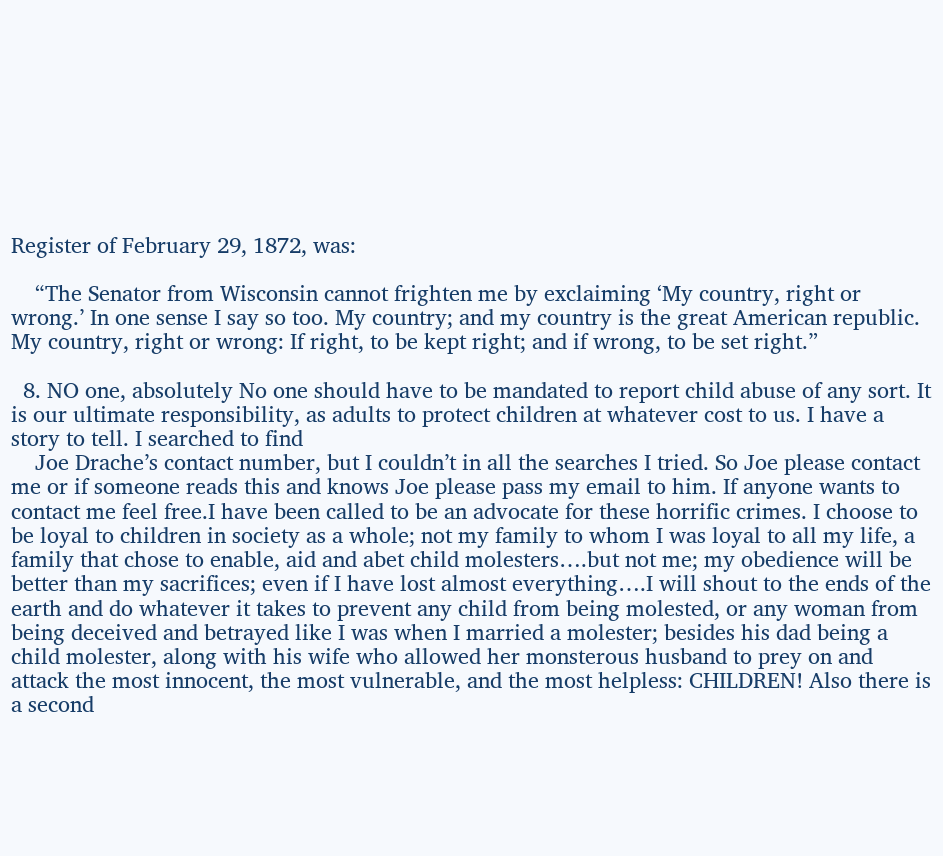Register of February 29, 1872, was:

    “The Senator from Wisconsin cannot frighten me by exclaiming ‘My country, right or wrong.’ In one sense I say so too. My country; and my country is the great American republic. My country, right or wrong: If right, to be kept right; and if wrong, to be set right.”

  8. NO one, absolutely No one should have to be mandated to report child abuse of any sort. It is our ultimate responsibility, as adults to protect children at whatever cost to us. I have a story to tell. I searched to find
    Joe Drache’s contact number, but I couldn’t in all the searches I tried. So Joe please contact me or if someone reads this and knows Joe please pass my email to him. If anyone wants to contact me feel free.I have been called to be an advocate for these horrific crimes. I choose to be loyal to children in society as a whole; not my family to whom I was loyal to all my life, a family that chose to enable, aid and abet child molesters….but not me; my obedience will be better than my sacrifices; even if I have lost almost everything….I will shout to the ends of the earth and do whatever it takes to prevent any child from being molested, or any woman from being deceived and betrayed like I was when I married a molester; besides his dad being a child molester, along with his wife who allowed her monsterous husband to prey on and attack the most innocent, the most vulnerable, and the most helpless: CHILDREN! Also there is a second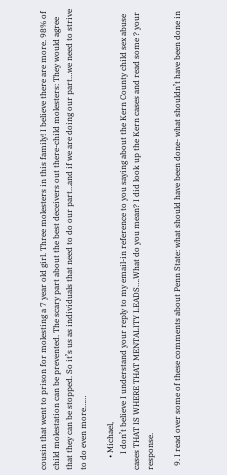cousin that went to prison for molesting a 7 year old girl. Three molesters in this family! I believe there are more. 98% of child molestation can be prevented. The scary part about the best deceivers out there-child molesters: They would agree that they can be stopped. So it’s us as individuals that need to do our part…and if we are doing our part…we need to strive to do even more……

      • Michael,
        I don’t believe I understand your reply to my email-in reference to you saying about the Kern County child sex abuse cases THAT IS WHERE THAT MENTALITY LEADS….What do you mean? I did look up the Kern cases and read some ? your response.

  9. I read over some of these comments about Penn State: what should have been done- what shouldn’t have been done in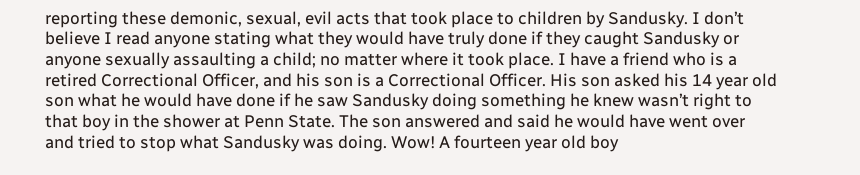reporting these demonic, sexual, evil acts that took place to children by Sandusky. I don’t believe I read anyone stating what they would have truly done if they caught Sandusky or anyone sexually assaulting a child; no matter where it took place. I have a friend who is a retired Correctional Officer, and his son is a Correctional Officer. His son asked his 14 year old son what he would have done if he saw Sandusky doing something he knew wasn’t right to that boy in the shower at Penn State. The son answered and said he would have went over and tried to stop what Sandusky was doing. Wow! A fourteen year old boy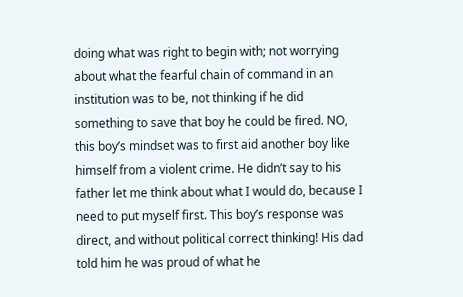doing what was right to begin with; not worrying about what the fearful chain of command in an institution was to be, not thinking if he did something to save that boy he could be fired. NO, this boy’s mindset was to first aid another boy like himself from a violent crime. He didn’t say to his father let me think about what I would do, because I need to put myself first. This boy’s response was direct, and without political correct thinking! His dad told him he was proud of what he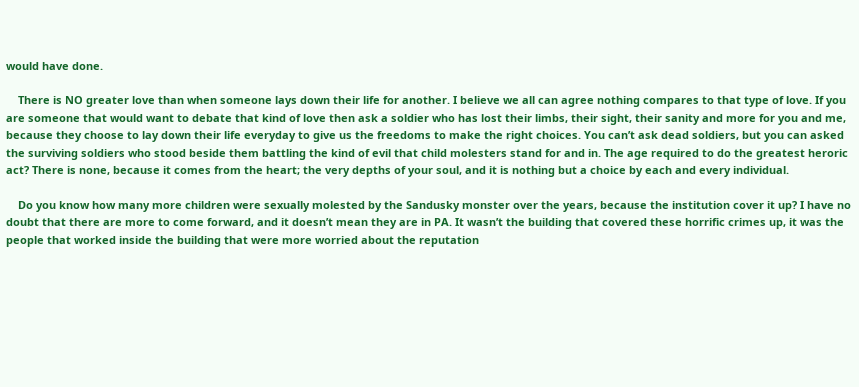would have done.

    There is NO greater love than when someone lays down their life for another. I believe we all can agree nothing compares to that type of love. If you are someone that would want to debate that kind of love then ask a soldier who has lost their limbs, their sight, their sanity and more for you and me, because they choose to lay down their life everyday to give us the freedoms to make the right choices. You can’t ask dead soldiers, but you can asked the surviving soldiers who stood beside them battling the kind of evil that child molesters stand for and in. The age required to do the greatest heroric act? There is none, because it comes from the heart; the very depths of your soul, and it is nothing but a choice by each and every individual.

    Do you know how many more children were sexually molested by the Sandusky monster over the years, because the institution cover it up? I have no doubt that there are more to come forward, and it doesn’t mean they are in PA. It wasn’t the building that covered these horrific crimes up, it was the people that worked inside the building that were more worried about the reputation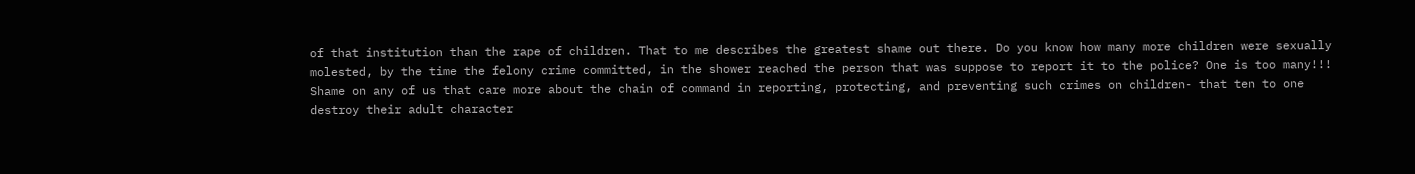of that institution than the rape of children. That to me describes the greatest shame out there. Do you know how many more children were sexually molested, by the time the felony crime committed, in the shower reached the person that was suppose to report it to the police? One is too many!!! Shame on any of us that care more about the chain of command in reporting, protecting, and preventing such crimes on children- that ten to one destroy their adult character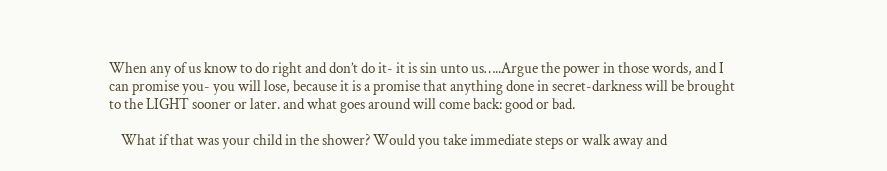When any of us know to do right and don’t do it- it is sin unto us…..Argue the power in those words, and I can promise you- you will lose, because it is a promise that anything done in secret-darkness will be brought to the LIGHT sooner or later. and what goes around will come back: good or bad.

    What if that was your child in the shower? Would you take immediate steps or walk away and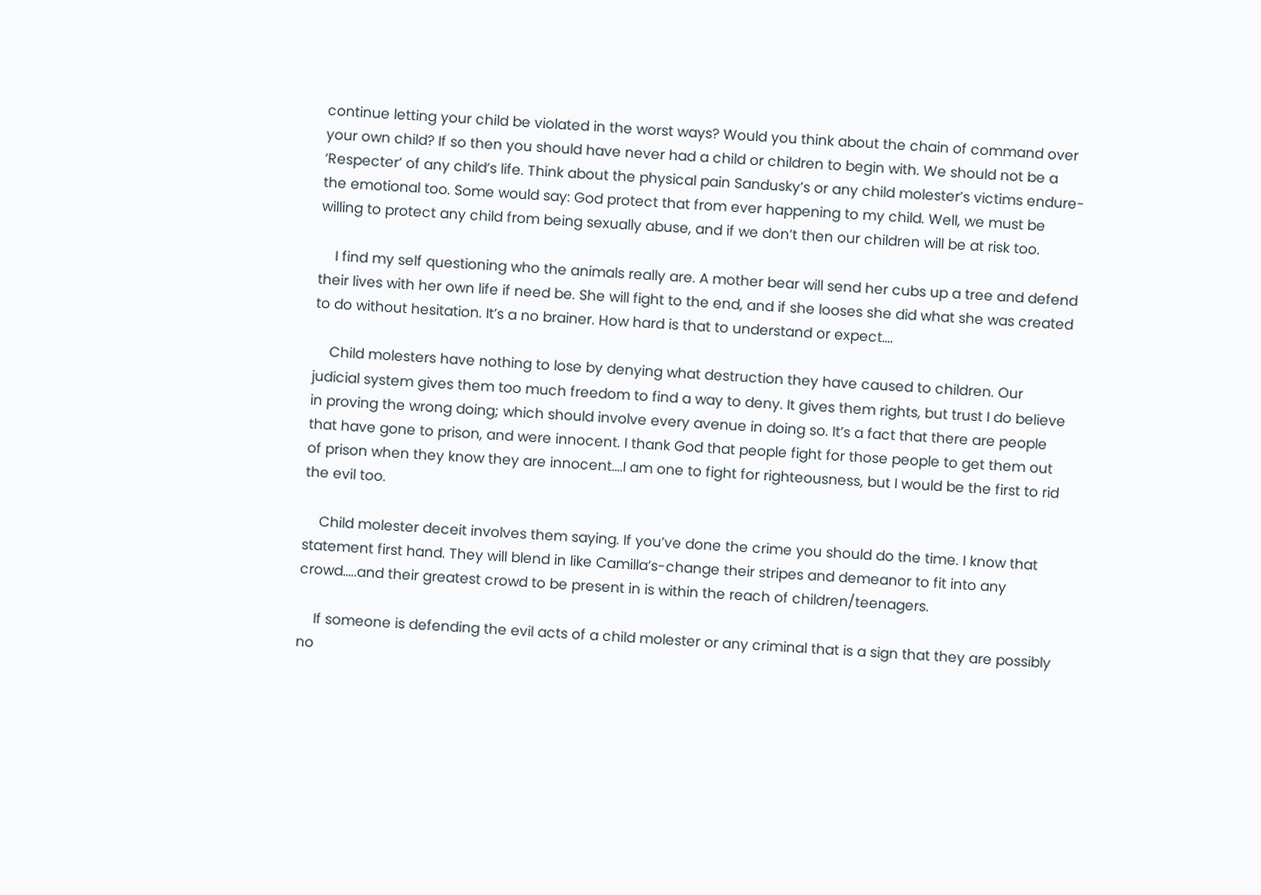continue letting your child be violated in the worst ways? Would you think about the chain of command over your own child? If so then you should have never had a child or children to begin with. We should not be a ‘Respecter’ of any child’s life. Think about the physical pain Sandusky’s or any child molester’s victims endure-the emotional too. Some would say: God protect that from ever happening to my child. Well, we must be willing to protect any child from being sexually abuse, and if we don’t then our children will be at risk too.

    I find my self questioning who the animals really are. A mother bear will send her cubs up a tree and defend their lives with her own life if need be. She will fight to the end, and if she looses she did what she was created to do without hesitation. It’s a no brainer. How hard is that to understand or expect….

    Child molesters have nothing to lose by denying what destruction they have caused to children. Our judicial system gives them too much freedom to find a way to deny. It gives them rights, but trust I do believe in proving the wrong doing; which should involve every avenue in doing so. It’s a fact that there are people that have gone to prison, and were innocent. I thank God that people fight for those people to get them out of prison when they know they are innocent….I am one to fight for righteousness, but I would be the first to rid the evil too.

    Child molester deceit involves them saying. If you’ve done the crime you should do the time. I know that statement first hand. They will blend in like Camilla’s-change their stripes and demeanor to fit into any crowd…..and their greatest crowd to be present in is within the reach of children/teenagers.

    If someone is defending the evil acts of a child molester or any criminal that is a sign that they are possibly no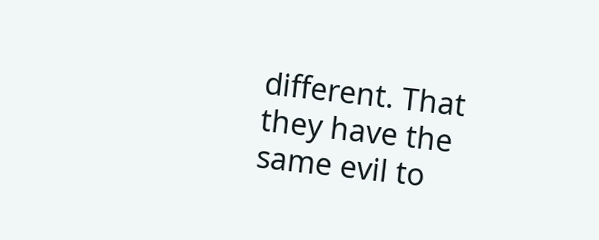different. That they have the same evil to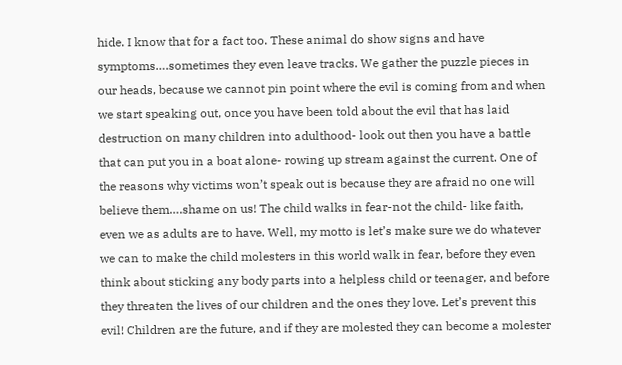hide. I know that for a fact too. These animal do show signs and have symptoms….sometimes they even leave tracks. We gather the puzzle pieces in our heads, because we cannot pin point where the evil is coming from and when we start speaking out, once you have been told about the evil that has laid destruction on many children into adulthood- look out then you have a battle that can put you in a boat alone- rowing up stream against the current. One of the reasons why victims won’t speak out is because they are afraid no one will believe them….shame on us! The child walks in fear-not the child- like faith, even we as adults are to have. Well, my motto is let’s make sure we do whatever we can to make the child molesters in this world walk in fear, before they even think about sticking any body parts into a helpless child or teenager, and before they threaten the lives of our children and the ones they love. Let’s prevent this evil! Children are the future, and if they are molested they can become a molester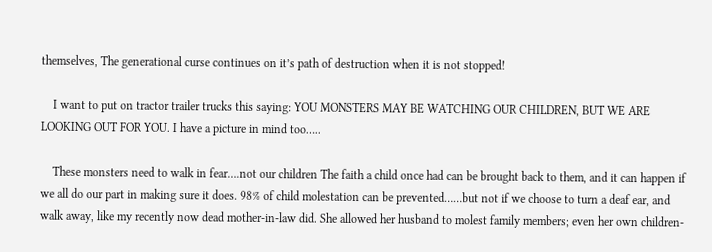themselves, The generational curse continues on it’s path of destruction when it is not stopped!

    I want to put on tractor trailer trucks this saying: YOU MONSTERS MAY BE WATCHING OUR CHILDREN, BUT WE ARE LOOKING OUT FOR YOU. I have a picture in mind too…..

    These monsters need to walk in fear….not our children The faith a child once had can be brought back to them, and it can happen if we all do our part in making sure it does. 98% of child molestation can be prevented……but not if we choose to turn a deaf ear, and walk away, like my recently now dead mother-in-law did. She allowed her husband to molest family members; even her own children-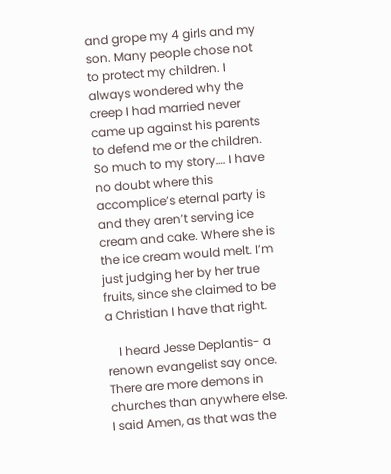and grope my 4 girls and my son. Many people chose not to protect my children. I always wondered why the creep I had married never came up against his parents to defend me or the children. So much to my story…. I have no doubt where this accomplice’s eternal party is and they aren’t serving ice cream and cake. Where she is the ice cream would melt. I’m just judging her by her true fruits, since she claimed to be a Christian I have that right.

    I heard Jesse Deplantis- a renown evangelist say once. There are more demons in churches than anywhere else. I said Amen, as that was the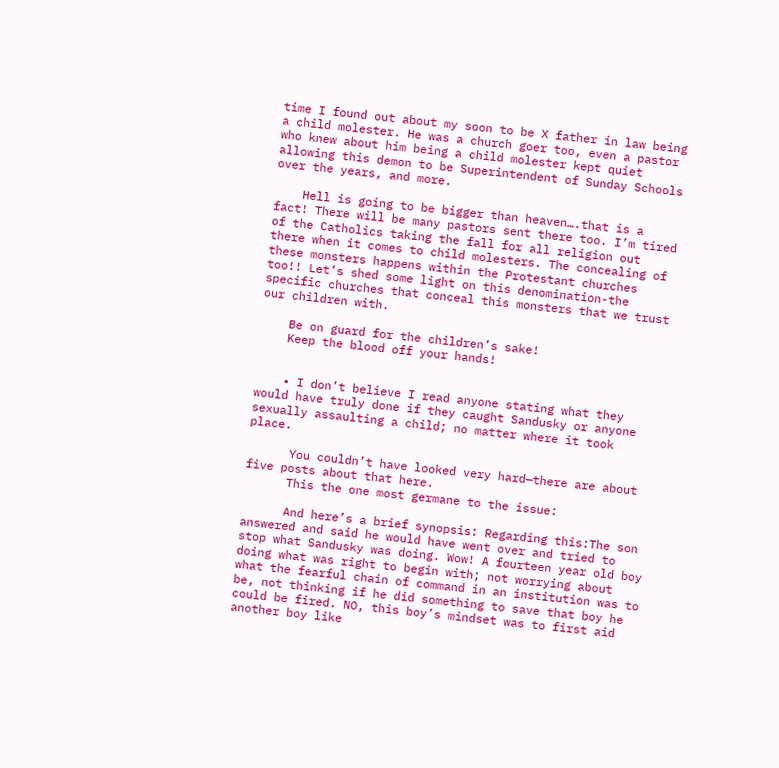time I found out about my soon to be X father in law being a child molester. He was a church goer too, even a pastor who knew about him being a child molester kept quiet allowing this demon to be Superintendent of Sunday Schools over the years, and more.

    Hell is going to be bigger than heaven….that is a fact! There will be many pastors sent there too. I’m tired of the Catholics taking the fall for all religion out there when it comes to child molesters. The concealing of these monsters happens within the Protestant churches too!! Let’s shed some light on this denomination-the specific churches that conceal this monsters that we trust our children with.

    Be on guard for the children’s sake!
    Keep the blood off your hands!


    • I don’t believe I read anyone stating what they would have truly done if they caught Sandusky or anyone sexually assaulting a child; no matter where it took place.

      You couldn’t have looked very hard—there are about five posts about that here.
      This the one most germane to the issue:

      And here’s a brief synopsis: Regarding this:The son answered and said he would have went over and tried to stop what Sandusky was doing. Wow! A fourteen year old boy doing what was right to begin with; not worrying about what the fearful chain of command in an institution was to be, not thinking if he did something to save that boy he could be fired. NO, this boy’s mindset was to first aid another boy like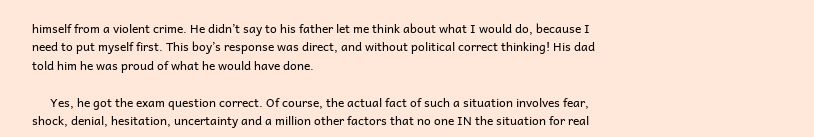himself from a violent crime. He didn’t say to his father let me think about what I would do, because I need to put myself first. This boy’s response was direct, and without political correct thinking! His dad told him he was proud of what he would have done.

      Yes, he got the exam question correct. Of course, the actual fact of such a situation involves fear, shock, denial, hesitation, uncertainty and a million other factors that no one IN the situation for real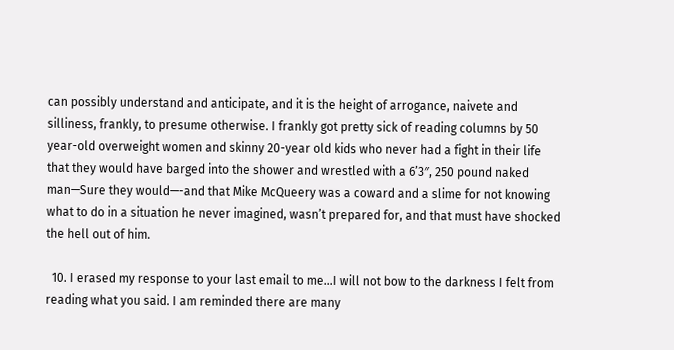can possibly understand and anticipate, and it is the height of arrogance, naivete and silliness, frankly, to presume otherwise. I frankly got pretty sick of reading columns by 50 year-old overweight women and skinny 20-year old kids who never had a fight in their life that they would have barged into the shower and wrestled with a 6’3″, 250 pound naked man—Sure they would—-and that Mike McQueery was a coward and a slime for not knowing what to do in a situation he never imagined, wasn’t prepared for, and that must have shocked the hell out of him.

  10. I erased my response to your last email to me…I will not bow to the darkness I felt from reading what you said. I am reminded there are many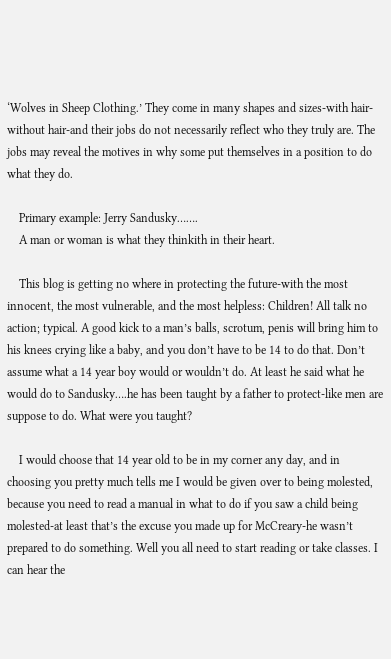‘Wolves in Sheep Clothing.’ They come in many shapes and sizes-with hair-without hair-and their jobs do not necessarily reflect who they truly are. The jobs may reveal the motives in why some put themselves in a position to do what they do.

    Primary example: Jerry Sandusky…….
    A man or woman is what they thinkith in their heart.

    This blog is getting no where in protecting the future-with the most innocent, the most vulnerable, and the most helpless: Children! All talk no action; typical. A good kick to a man’s balls, scrotum, penis will bring him to his knees crying like a baby, and you don’t have to be 14 to do that. Don’t assume what a 14 year boy would or wouldn’t do. At least he said what he would do to Sandusky….he has been taught by a father to protect-like men are suppose to do. What were you taught?

    I would choose that 14 year old to be in my corner any day, and in choosing you pretty much tells me I would be given over to being molested, because you need to read a manual in what to do if you saw a child being molested-at least that’s the excuse you made up for McCreary-he wasn’t prepared to do something. Well you all need to start reading or take classes. I can hear the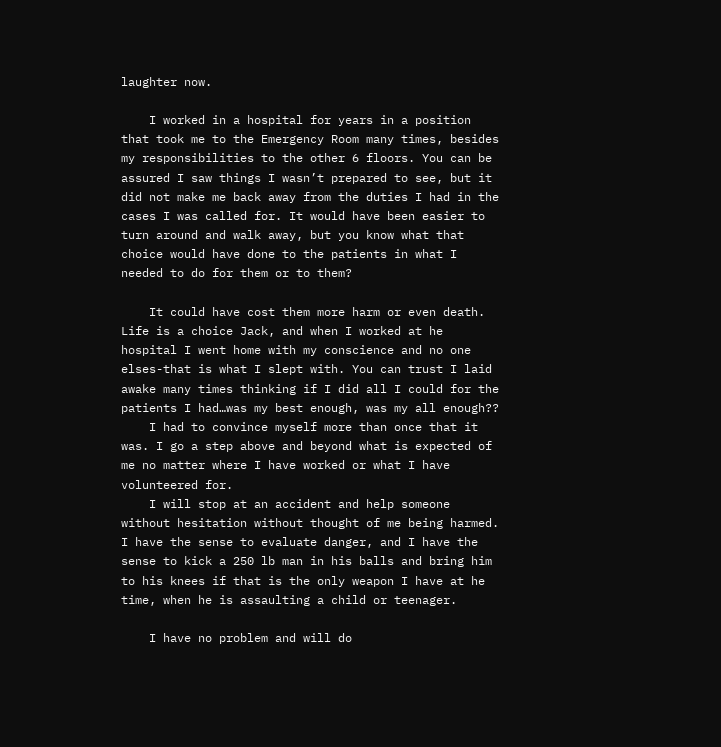laughter now.

    I worked in a hospital for years in a position that took me to the Emergency Room many times, besides my responsibilities to the other 6 floors. You can be assured I saw things I wasn’t prepared to see, but it did not make me back away from the duties I had in the cases I was called for. It would have been easier to turn around and walk away, but you know what that choice would have done to the patients in what I needed to do for them or to them?

    It could have cost them more harm or even death. Life is a choice Jack, and when I worked at he hospital I went home with my conscience and no one elses-that is what I slept with. You can trust I laid awake many times thinking if I did all I could for the patients I had…was my best enough, was my all enough??
    I had to convince myself more than once that it was. I go a step above and beyond what is expected of me no matter where I have worked or what I have volunteered for.
    I will stop at an accident and help someone without hesitation without thought of me being harmed. I have the sense to evaluate danger, and I have the sense to kick a 250 lb man in his balls and bring him to his knees if that is the only weapon I have at he time, when he is assaulting a child or teenager.

    I have no problem and will do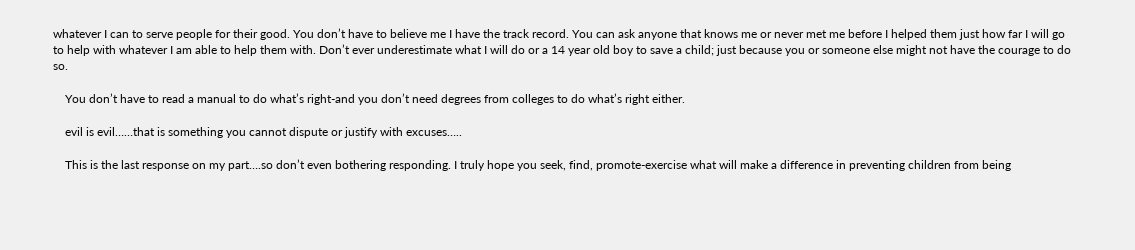whatever I can to serve people for their good. You don’t have to believe me I have the track record. You can ask anyone that knows me or never met me before I helped them just how far I will go to help with whatever I am able to help them with. Don’t ever underestimate what I will do or a 14 year old boy to save a child; just because you or someone else might not have the courage to do so.

    You don’t have to read a manual to do what’s right-and you don’t need degrees from colleges to do what’s right either.

    evil is evil……that is something you cannot dispute or justify with excuses…..

    This is the last response on my part….so don’t even bothering responding. I truly hope you seek, find, promote-exercise what will make a difference in preventing children from being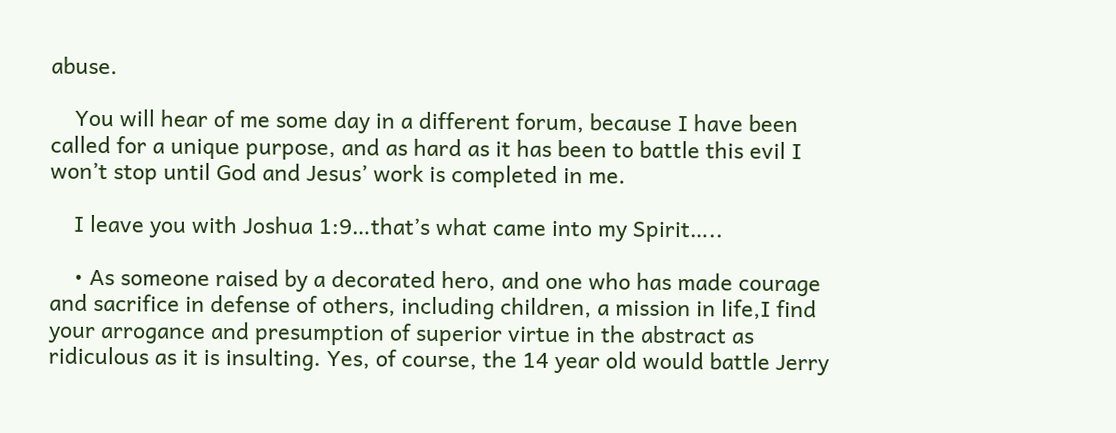abuse.

    You will hear of me some day in a different forum, because I have been called for a unique purpose, and as hard as it has been to battle this evil I won’t stop until God and Jesus’ work is completed in me.

    I leave you with Joshua 1:9…that’s what came into my Spirit…..

    • As someone raised by a decorated hero, and one who has made courage and sacrifice in defense of others, including children, a mission in life,I find your arrogance and presumption of superior virtue in the abstract as ridiculous as it is insulting. Yes, of course, the 14 year old would battle Jerry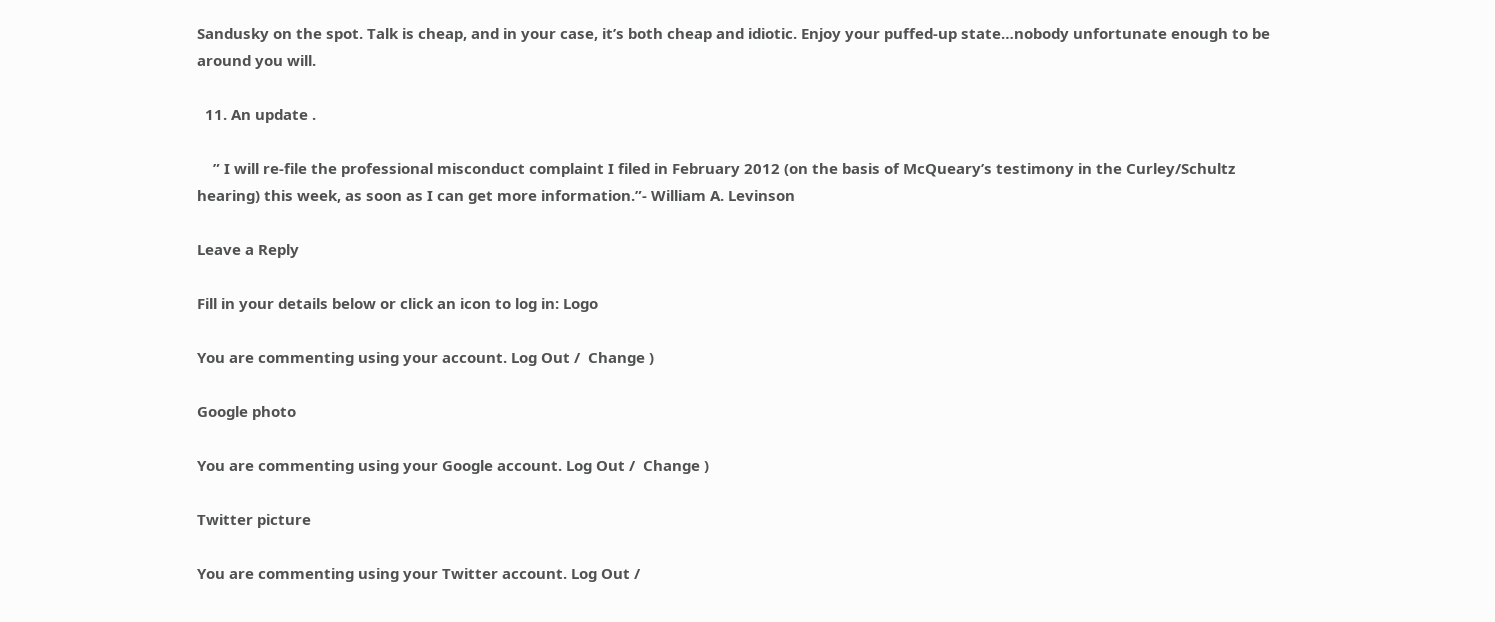Sandusky on the spot. Talk is cheap, and in your case, it’s both cheap and idiotic. Enjoy your puffed-up state…nobody unfortunate enough to be around you will.

  11. An update .

    ” I will re-file the professional misconduct complaint I filed in February 2012 (on the basis of McQueary’s testimony in the Curley/Schultz hearing) this week, as soon as I can get more information.”- William A. Levinson

Leave a Reply

Fill in your details below or click an icon to log in: Logo

You are commenting using your account. Log Out /  Change )

Google photo

You are commenting using your Google account. Log Out /  Change )

Twitter picture

You are commenting using your Twitter account. Log Out /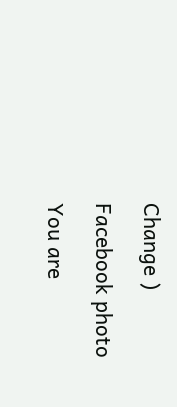Change )

Facebook photo

You are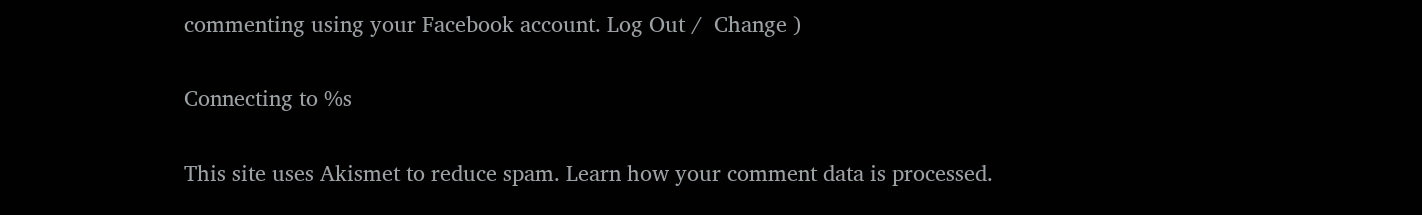commenting using your Facebook account. Log Out /  Change )

Connecting to %s

This site uses Akismet to reduce spam. Learn how your comment data is processed.